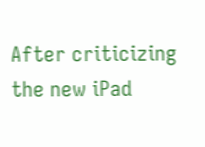After criticizing the new iPad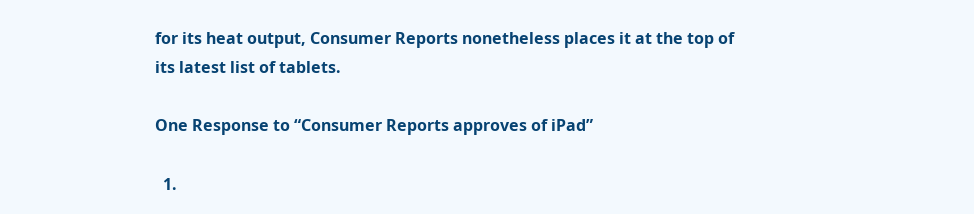for its heat output, Consumer Reports nonetheless places it at the top of its latest list of tablets.

One Response to “Consumer Reports approves of iPad”

  1.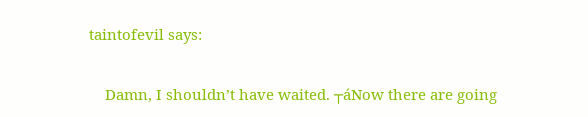taintofevil says:

    Damn, I shouldn’t have waited. ┬áNow there are going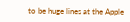to be huge lines at the Apple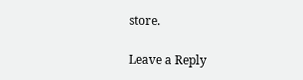store.

Leave a Reply